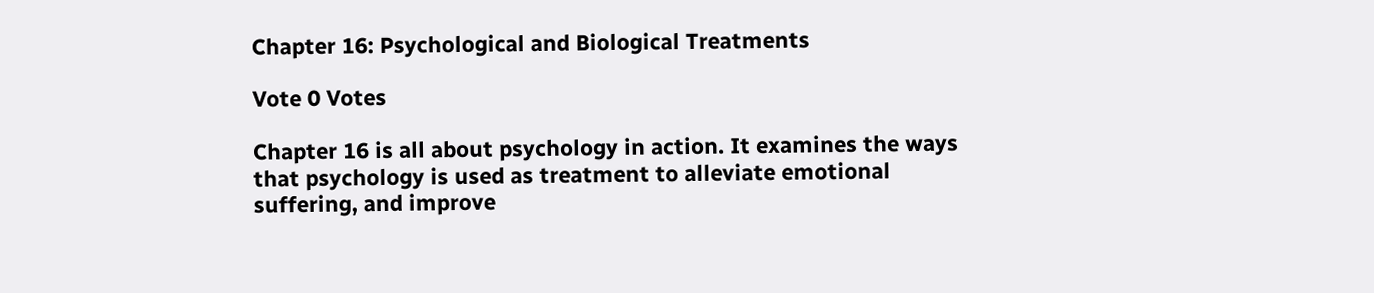Chapter 16: Psychological and Biological Treatments

Vote 0 Votes

Chapter 16 is all about psychology in action. It examines the ways that psychology is used as treatment to alleviate emotional suffering, and improve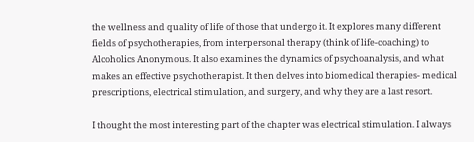the wellness and quality of life of those that undergo it. It explores many different fields of psychotherapies, from interpersonal therapy (think of life-coaching) to Alcoholics Anonymous. It also examines the dynamics of psychoanalysis, and what makes an effective psychotherapist. It then delves into biomedical therapies- medical prescriptions, electrical stimulation, and surgery, and why they are a last resort.

I thought the most interesting part of the chapter was electrical stimulation. I always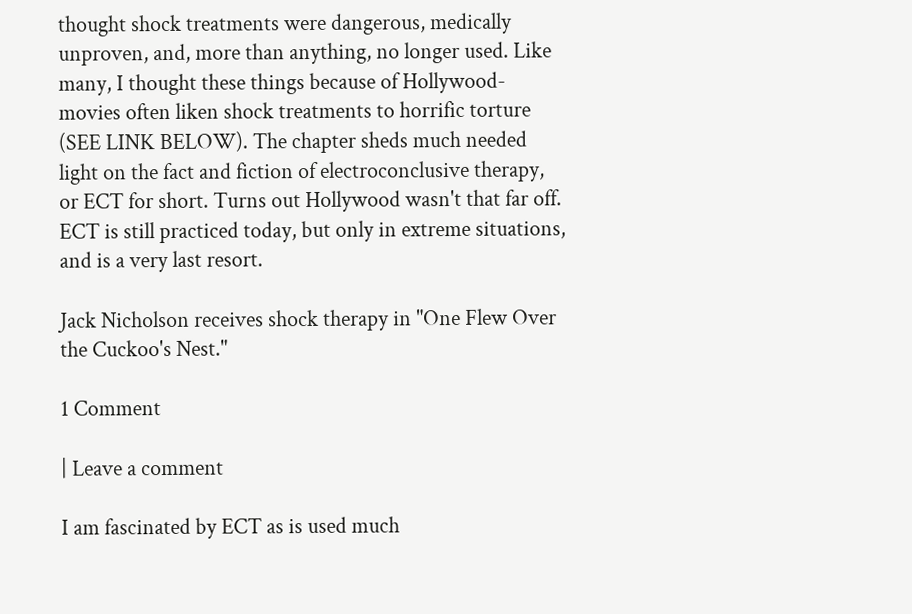thought shock treatments were dangerous, medically unproven, and, more than anything, no longer used. Like many, I thought these things because of Hollywood- movies often liken shock treatments to horrific torture (SEE LINK BELOW). The chapter sheds much needed light on the fact and fiction of electroconclusive therapy, or ECT for short. Turns out Hollywood wasn't that far off. ECT is still practiced today, but only in extreme situations, and is a very last resort.

Jack Nicholson receives shock therapy in "One Flew Over the Cuckoo's Nest."

1 Comment

| Leave a comment

I am fascinated by ECT as is used much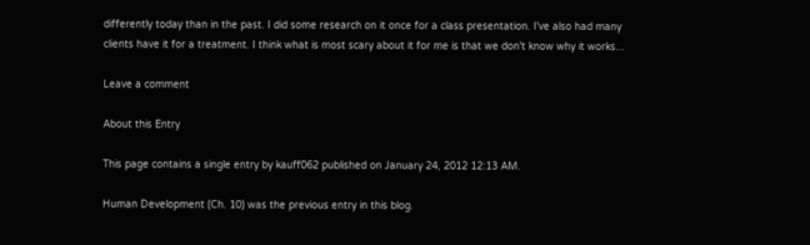differently today than in the past. I did some research on it once for a class presentation. I've also had many clients have it for a treatment. I think what is most scary about it for me is that we don't know why it works...

Leave a comment

About this Entry

This page contains a single entry by kauff062 published on January 24, 2012 12:13 AM.

Human Development (Ch. 10) was the previous entry in this blog.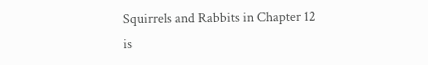Squirrels and Rabbits in Chapter 12 is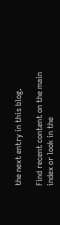the next entry in this blog.

Find recent content on the main index or look in the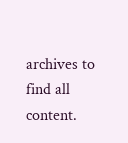archives to find all content.